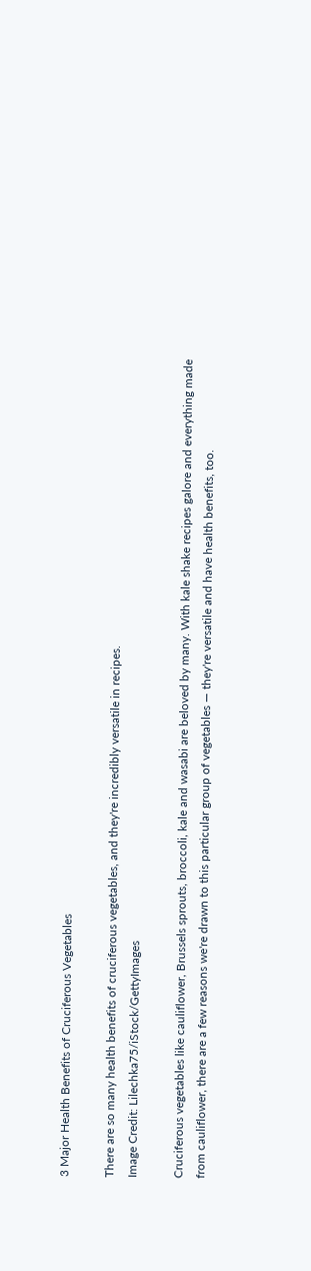3 Major Health Benefits of Cruciferous Vegetables

There are so many health benefits of cruciferous vegetables, and they're incredibly versatile in recipes.
Image Credit: Lilechka75/iStock/GettyImages

Cruciferous vegetables like cauliflower, Brussels sprouts, broccoli, kale and wasabi are beloved by many. With kale shake recipes galore and everything made from cauliflower, there are a few reasons we're drawn to this particular group of vegetables — they're versatile and have health benefits, too.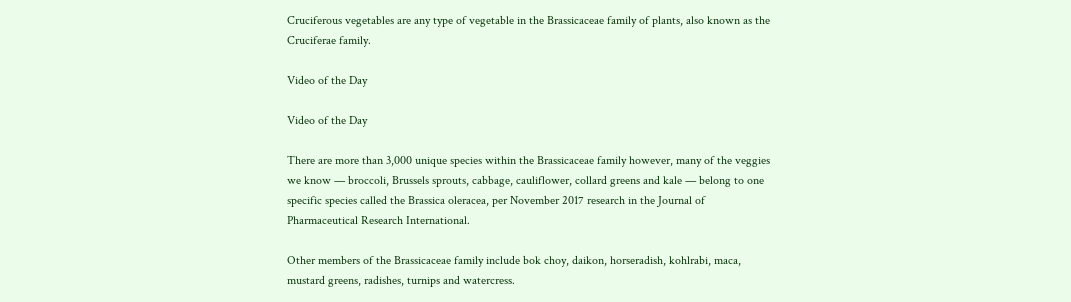Cruciferous vegetables are any type of vegetable in the Brassicaceae family of plants, also known as the Cruciferae family.

Video of the Day

Video of the Day

There are more than 3,000 unique species within the Brassicaceae family however, many of the veggies we know — broccoli, Brussels sprouts, cabbage, cauliflower, collard greens and kale — belong to one specific species called the Brassica oleracea, per November 2017 research in the Journal of Pharmaceutical Research International.

Other members of the Brassicaceae family include bok choy, daikon, horseradish, kohlrabi, maca, mustard greens, radishes, turnips and watercress.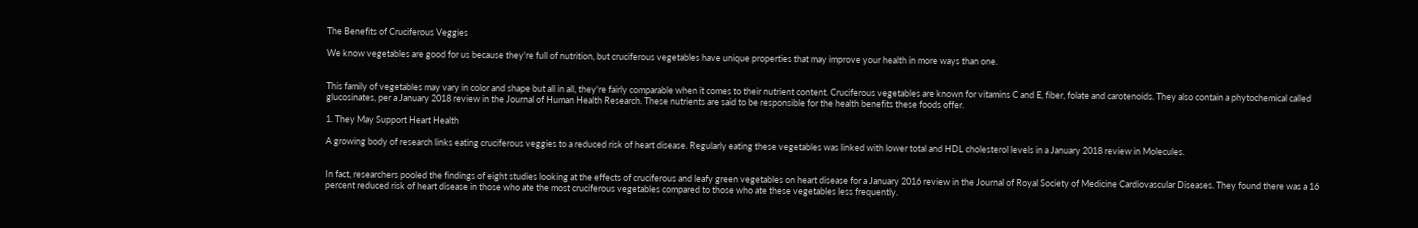The Benefits of Cruciferous Veggies

We know vegetables are good for us because they're full of nutrition, but cruciferous vegetables have unique properties that may improve your health in more ways than one.


This family of vegetables may vary in color and shape but all in all, they're fairly comparable when it comes to their nutrient content. Cruciferous vegetables are known for vitamins C and E, fiber, folate and carotenoids. They also contain a phytochemical called glucosinates, per a January 2018 review in the Journal of Human Health Research. These nutrients are said to be responsible for the health benefits these foods offer.

1. They May Support Heart Health

A growing body of research links eating cruciferous veggies to a reduced risk of heart disease. Regularly eating these vegetables was linked with lower total and HDL cholesterol levels in a January 2018 review in Molecules.


In fact, researchers pooled the findings of eight studies looking at the effects of cruciferous and leafy green vegetables on heart disease for a January 2016 review in the Journal of Royal Society of Medicine Cardiovascular Diseases. They found there was a 16 percent reduced risk of heart disease in those who ate the most cruciferous vegetables compared to those who ate these vegetables less frequently.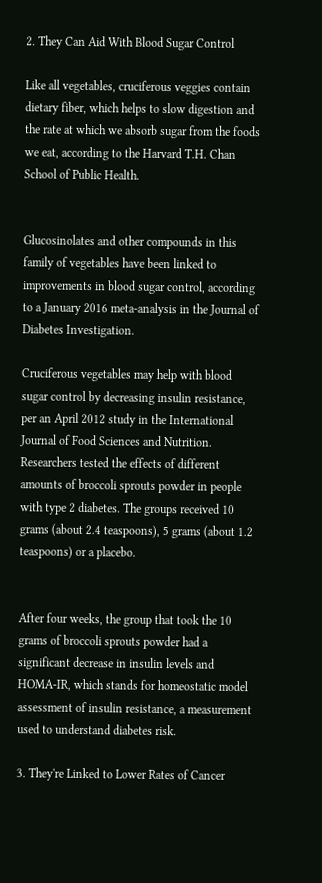2. They Can Aid With Blood Sugar Control

Like all vegetables, cruciferous veggies contain dietary fiber, which helps to slow digestion and the rate at which we absorb sugar from the foods we eat, according to the Harvard T.H. Chan School of Public Health.


Glucosinolates and other compounds in this family of vegetables have been linked to improvements in blood sugar control, according to a January 2016 meta-analysis in the Journal of Diabetes Investigation.

Cruciferous vegetables may help with blood sugar control by decreasing insulin resistance, per an April 2012 study in the International Journal of Food Sciences and Nutrition. Researchers tested the effects of different amounts of broccoli sprouts powder in people with type 2 diabetes. The groups received 10 grams (about 2.4 teaspoons), 5 grams (about 1.2 teaspoons) or a placebo.


After four weeks, the group that took the 10 grams of broccoli sprouts powder had a significant decrease in insulin levels and HOMA-IR, which stands for homeostatic model assessment of insulin resistance, a measurement used to understand diabetes risk.

3. They're Linked to Lower Rates of Cancer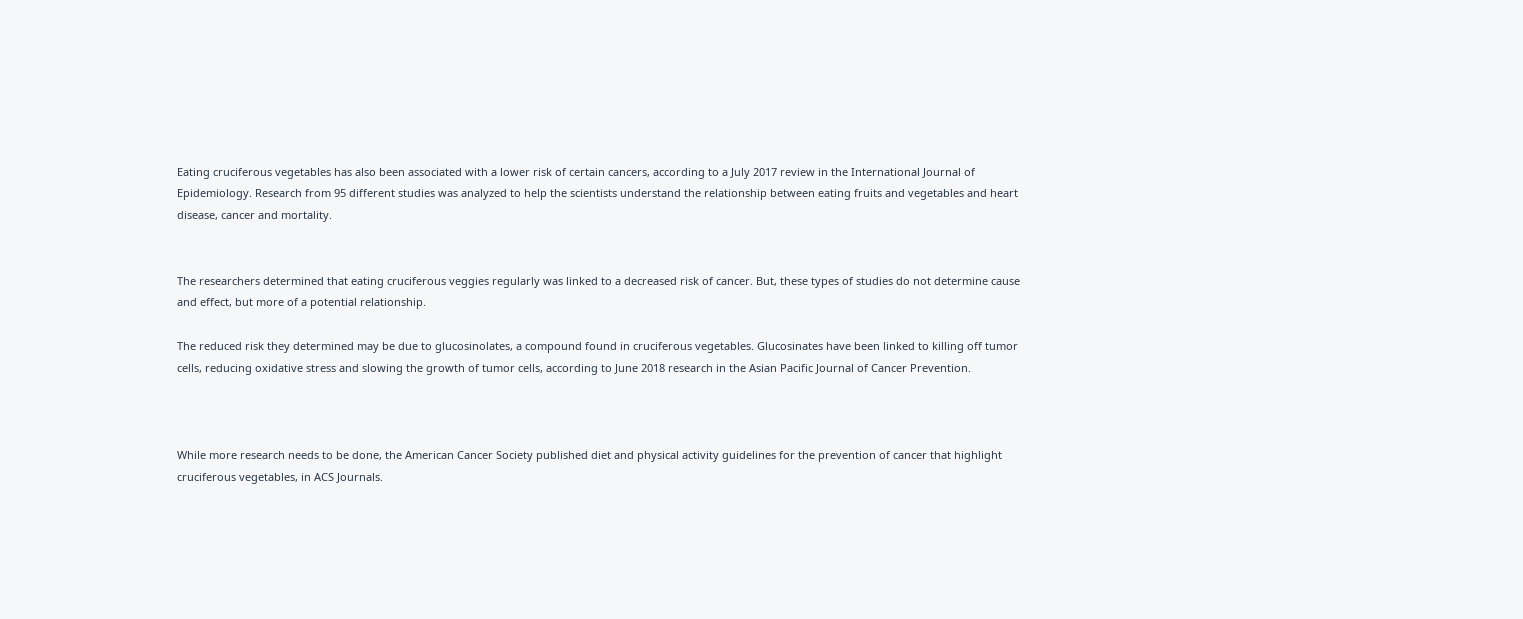Eating cruciferous vegetables has also been associated with a lower risk of certain cancers, according to a July 2017 review in the International Journal of Epidemiology. Research from 95 different studies was analyzed to help the scientists understand the relationship between eating fruits and vegetables and heart disease, cancer and mortality.


The researchers determined that eating cruciferous veggies regularly was linked to a decreased risk of cancer. But, these types of studies do not determine cause and effect, but more of a potential relationship.

The reduced risk they determined may be due to glucosinolates, a compound found in cruciferous vegetables. Glucosinates have been linked to killing off tumor cells, reducing oxidative stress and slowing the growth of tumor cells, according to June 2018 research in the Asian Pacific Journal of Cancer Prevention.



While more research needs to be done, the American Cancer Society published diet and physical activity guidelines for the prevention of cancer that highlight cruciferous vegetables, in ACS Journals.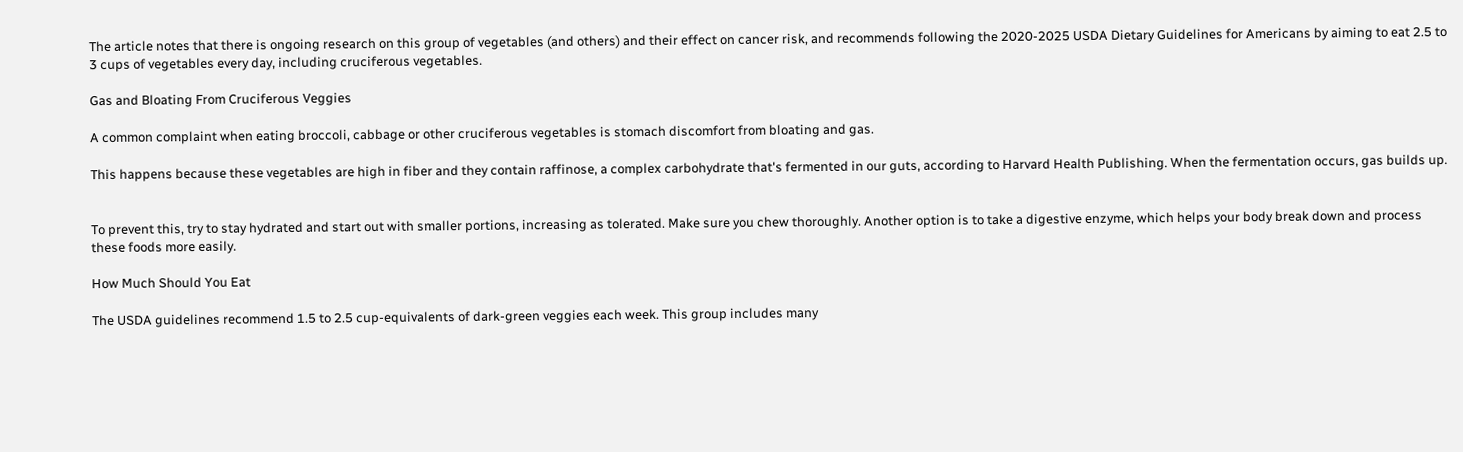The article notes that there is ongoing research on this group of vegetables (and others) and their effect on cancer risk, and recommends following the 2020-2025 USDA Dietary Guidelines for Americans by aiming to eat 2.5 to 3 cups of vegetables every day, including cruciferous vegetables.

Gas and Bloating From Cruciferous Veggies

A common complaint when eating broccoli, cabbage or other cruciferous vegetables is stomach discomfort from bloating and gas.

This happens because these vegetables are high in fiber and they contain raffinose, a complex carbohydrate that's fermented in our guts, according to Harvard Health Publishing. When the fermentation occurs, gas builds up.


To prevent this, try to stay hydrated and start out with smaller portions, increasing as tolerated. Make sure you chew thoroughly. Another option is to take a digestive enzyme, which helps your body break down and process these foods more easily.

How Much Should You Eat

The USDA guidelines recommend 1.5 to 2.5 cup-equivalents of dark-green veggies each week. This group includes many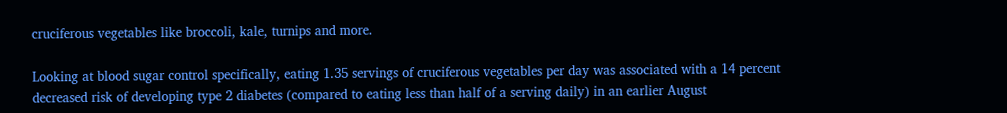cruciferous vegetables like broccoli, kale, turnips and more.

Looking at blood sugar control specifically, eating 1.35 servings of cruciferous vegetables per day was associated with a 14 percent decreased risk of developing type 2 diabetes (compared to eating less than half of a serving daily) in an earlier August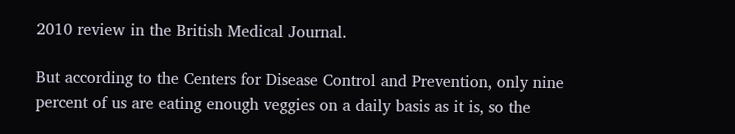2010 review in the British Medical Journal.

But according to the Centers for Disease Control and Prevention, only nine percent of us are eating enough veggies on a daily basis as it is, so the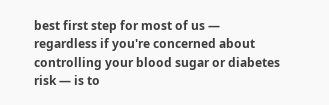best first step for most of us — regardless if you're concerned about controlling your blood sugar or diabetes risk — is to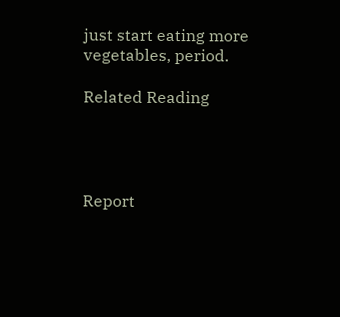just start eating more vegetables, period.

Related Reading




Report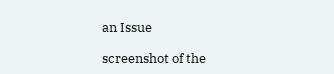an Issue

screenshot of the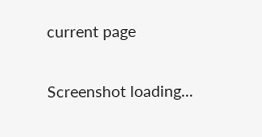current page

Screenshot loading...